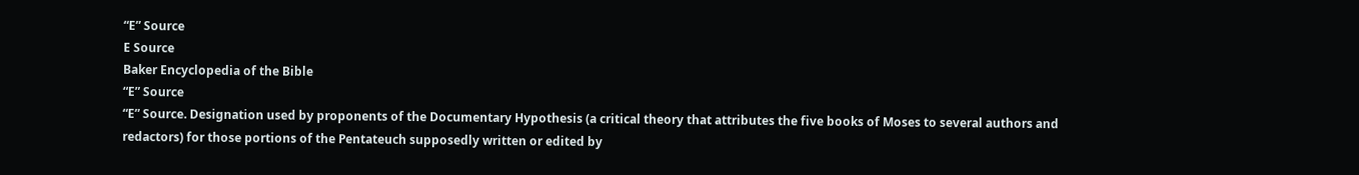“E” Source
E Source
Baker Encyclopedia of the Bible
“E” Source
“E” Source. Designation used by proponents of the Documentary Hypothesis (a critical theory that attributes the five books of Moses to several authors and redactors) for those portions of the Pentateuch supposedly written or edited by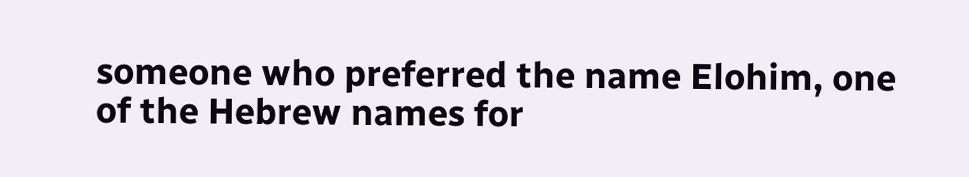someone who preferred the name Elohim, one of the Hebrew names for